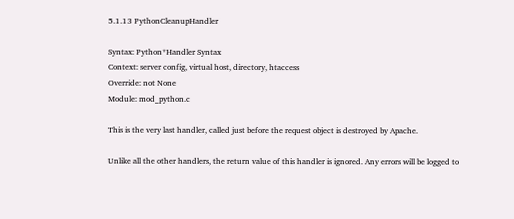5.1.13 PythonCleanupHandler

Syntax: Python*Handler Syntax
Context: server config, virtual host, directory, htaccess
Override: not None
Module: mod_python.c

This is the very last handler, called just before the request object is destroyed by Apache.

Unlike all the other handlers, the return value of this handler is ignored. Any errors will be logged to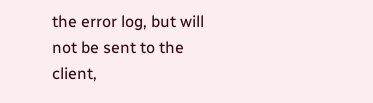the error log, but will not be sent to the client,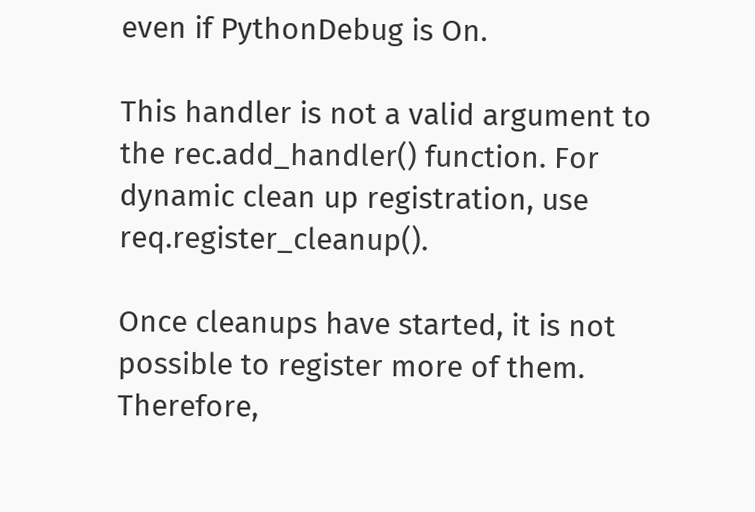even if PythonDebug is On.

This handler is not a valid argument to the rec.add_handler() function. For dynamic clean up registration, use req.register_cleanup().

Once cleanups have started, it is not possible to register more of them. Therefore,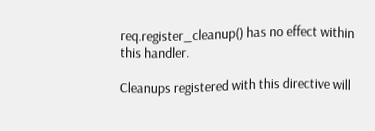req.register_cleanup() has no effect within this handler.

Cleanups registered with this directive will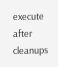execute after cleanups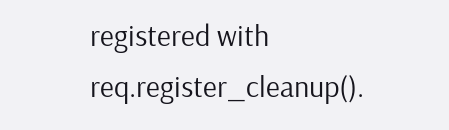registered with req.register_cleanup().